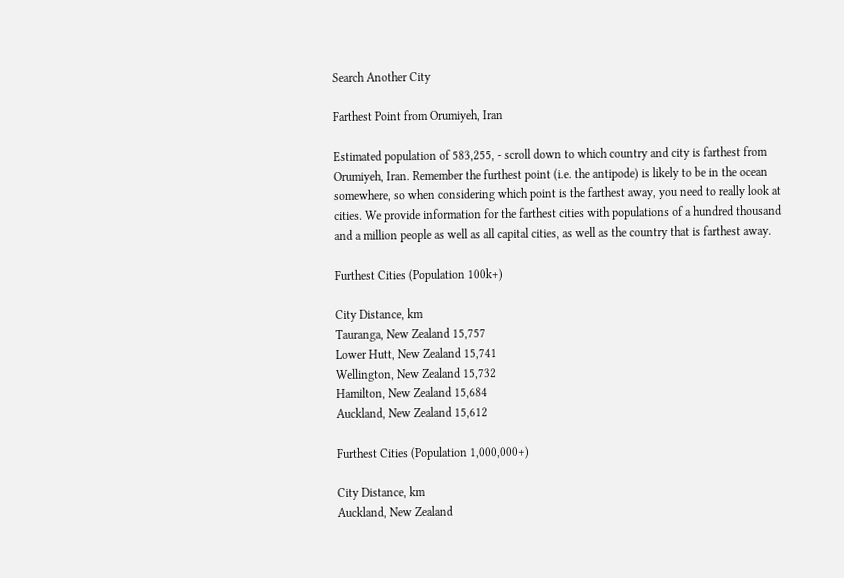Search Another City

Farthest Point from Orumiyeh, Iran

Estimated population of 583,255, - scroll down to which country and city is farthest from Orumiyeh, Iran. Remember the furthest point (i.e. the antipode) is likely to be in the ocean somewhere, so when considering which point is the farthest away, you need to really look at cities. We provide information for the farthest cities with populations of a hundred thousand and a million people as well as all capital cities, as well as the country that is farthest away.

Furthest Cities (Population 100k+)

City Distance, km
Tauranga, New Zealand 15,757
Lower Hutt, New Zealand 15,741
Wellington, New Zealand 15,732
Hamilton, New Zealand 15,684
Auckland, New Zealand 15,612

Furthest Cities (Population 1,000,000+)

City Distance, km
Auckland, New Zealand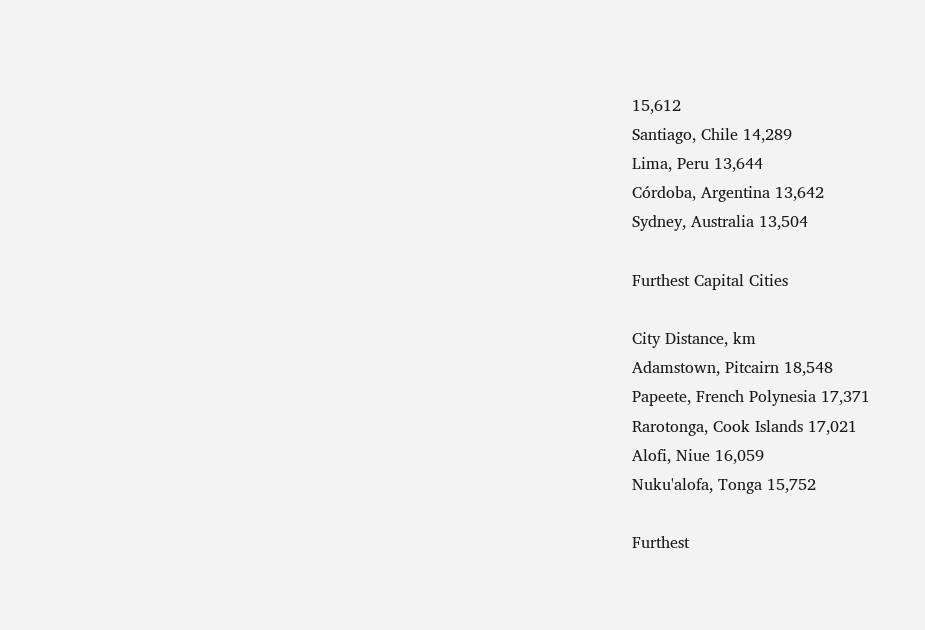15,612
Santiago, Chile 14,289
Lima, Peru 13,644
Córdoba, Argentina 13,642
Sydney, Australia 13,504

Furthest Capital Cities

City Distance, km
Adamstown, Pitcairn 18,548
Papeete, French Polynesia 17,371
Rarotonga, Cook Islands 17,021
Alofi, Niue 16,059
Nuku'alofa, Tonga 15,752

Furthest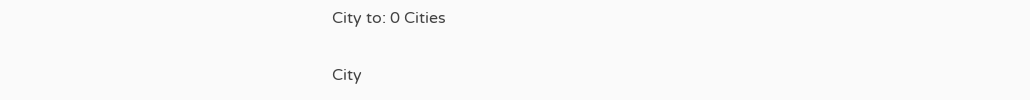City to: 0 Cities

City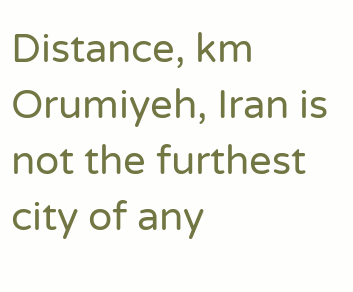Distance, km
Orumiyeh, Iran is not the furthest city of any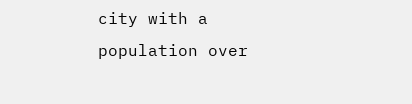city with a population over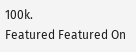100k.
Featured Featured On